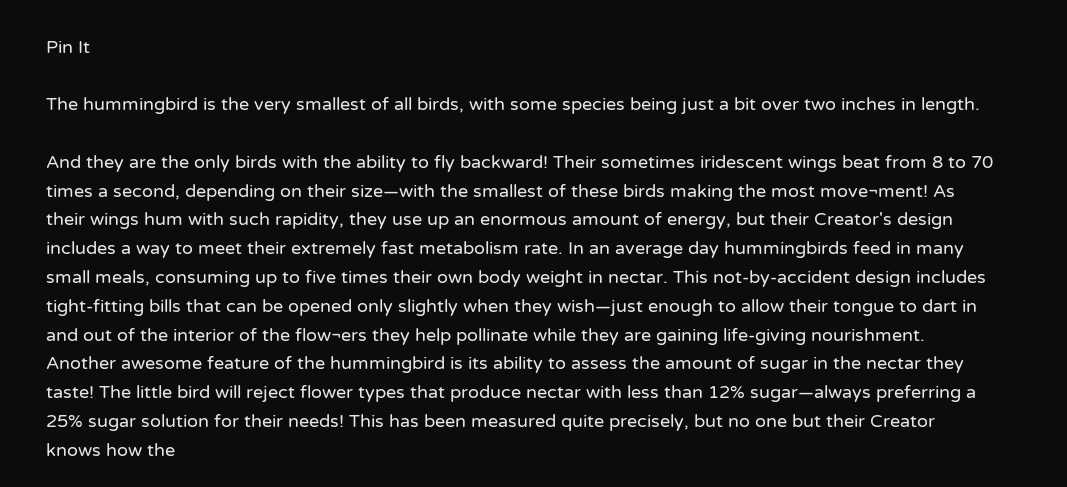Pin It

The hummingbird is the very smallest of all birds, with some species being just a bit over two inches in length.

And they are the only birds with the ability to fly backward! Their sometimes iridescent wings beat from 8 to 70 times a second, depending on their size—with the smallest of these birds making the most move¬ment! As their wings hum with such rapidity, they use up an enormous amount of energy, but their Creator's design includes a way to meet their extremely fast metabolism rate. In an average day hummingbirds feed in many small meals, consuming up to five times their own body weight in nectar. This not-by-accident design includes tight-fitting bills that can be opened only slightly when they wish—just enough to allow their tongue to dart in and out of the interior of the flow¬ers they help pollinate while they are gaining life-giving nourishment. Another awesome feature of the hummingbird is its ability to assess the amount of sugar in the nectar they taste! The little bird will reject flower types that produce nectar with less than 12% sugar—always preferring a 25% sugar solution for their needs! This has been measured quite precisely, but no one but their Creator knows how the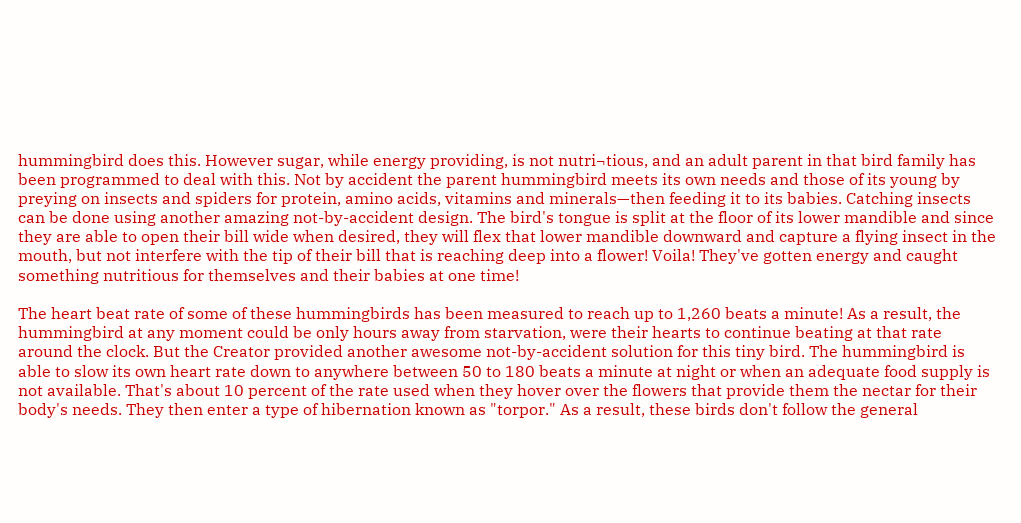hummingbird does this. However sugar, while energy providing, is not nutri¬tious, and an adult parent in that bird family has been programmed to deal with this. Not by accident the parent hummingbird meets its own needs and those of its young by preying on insects and spiders for protein, amino acids, vitamins and minerals—then feeding it to its babies. Catching insects can be done using another amazing not-by-accident design. The bird's tongue is split at the floor of its lower mandible and since they are able to open their bill wide when desired, they will flex that lower mandible downward and capture a flying insect in the mouth, but not interfere with the tip of their bill that is reaching deep into a flower! Voila! They've gotten energy and caught something nutritious for themselves and their babies at one time!

The heart beat rate of some of these hummingbirds has been measured to reach up to 1,260 beats a minute! As a result, the hummingbird at any moment could be only hours away from starvation, were their hearts to continue beating at that rate around the clock. But the Creator provided another awesome not-by-accident solution for this tiny bird. The hummingbird is able to slow its own heart rate down to anywhere between 50 to 180 beats a minute at night or when an adequate food supply is not available. That's about 10 percent of the rate used when they hover over the flowers that provide them the nectar for their body's needs. They then enter a type of hibernation known as "torpor." As a result, these birds don't follow the general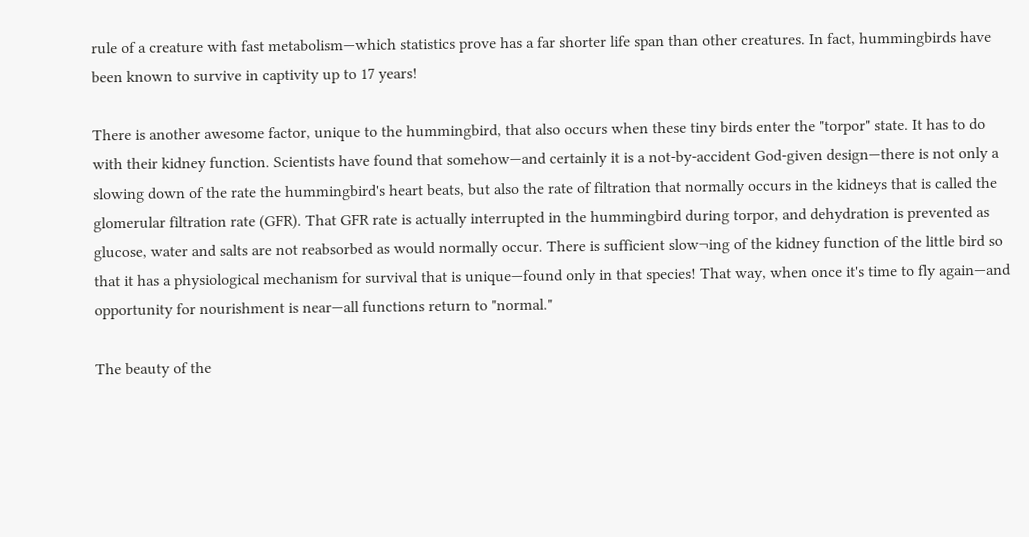rule of a creature with fast metabolism—which statistics prove has a far shorter life span than other creatures. In fact, hummingbirds have been known to survive in captivity up to 17 years!

There is another awesome factor, unique to the hummingbird, that also occurs when these tiny birds enter the "torpor" state. It has to do with their kidney function. Scientists have found that somehow—and certainly it is a not-by-accident God-given design—there is not only a slowing down of the rate the hummingbird's heart beats, but also the rate of filtration that normally occurs in the kidneys that is called the glomerular filtration rate (GFR). That GFR rate is actually interrupted in the hummingbird during torpor, and dehydration is prevented as glucose, water and salts are not reabsorbed as would normally occur. There is sufficient slow¬ing of the kidney function of the little bird so that it has a physiological mechanism for survival that is unique—found only in that species! That way, when once it's time to fly again—and opportunity for nourishment is near—all functions return to "normal."

The beauty of the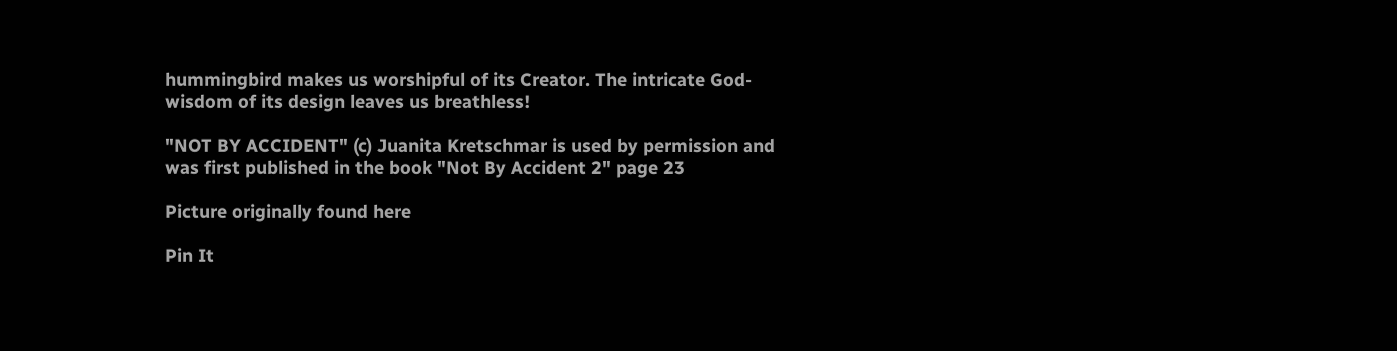hummingbird makes us worshipful of its Creator. The intricate God-wisdom of its design leaves us breathless!

"NOT BY ACCIDENT" (c) Juanita Kretschmar is used by permission and was first published in the book "Not By Accident 2" page 23

Picture originally found here

Pin It